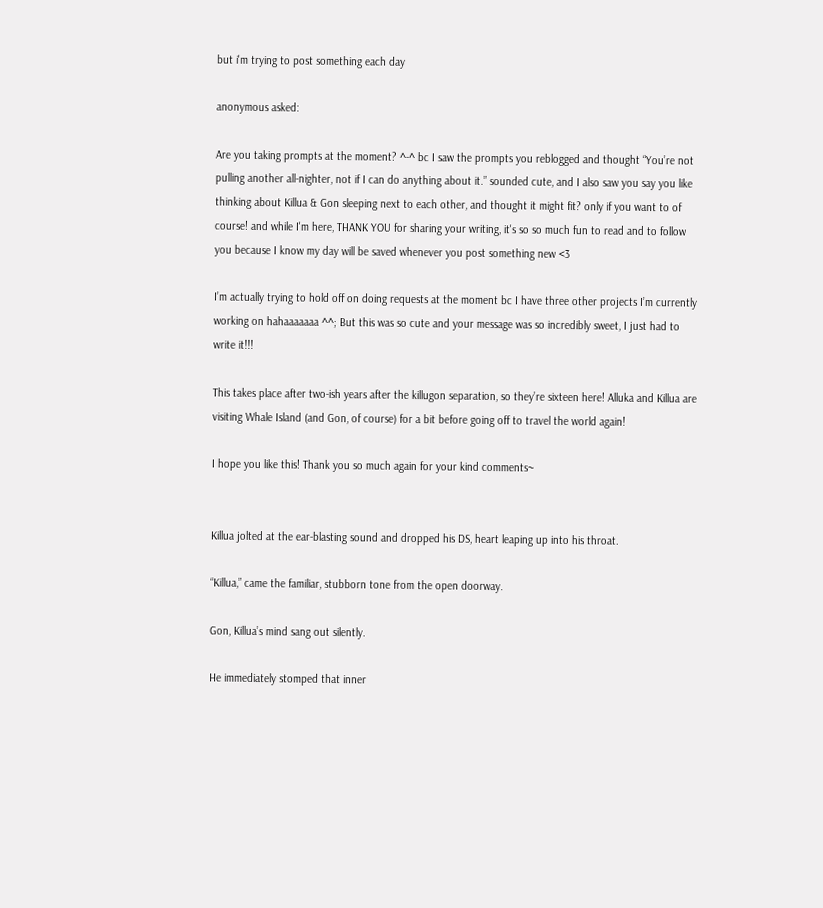but i'm trying to post something each day

anonymous asked:

Are you taking prompts at the moment? ^-^ bc I saw the prompts you reblogged and thought “You’re not pulling another all-nighter, not if I can do anything about it.” sounded cute, and I also saw you say you like thinking about Killua & Gon sleeping next to each other, and thought it might fit? only if you want to of course! and while I'm here, THANK YOU for sharing your writing, it's so so much fun to read and to follow you because I know my day will be saved whenever you post something new <3

I’m actually trying to hold off on doing requests at the moment bc I have three other projects I’m currently working on hahaaaaaaa ^^; But this was so cute and your message was so incredibly sweet, I just had to write it!!!

This takes place after two-ish years after the killugon separation, so they’re sixteen here! Alluka and Killua are visiting Whale Island (and Gon, of course) for a bit before going off to travel the world again!

I hope you like this! Thank you so much again for your kind comments~


Killua jolted at the ear-blasting sound and dropped his DS, heart leaping up into his throat.

“Killua,” came the familiar, stubborn tone from the open doorway.

Gon, Killua’s mind sang out silently.

He immediately stomped that inner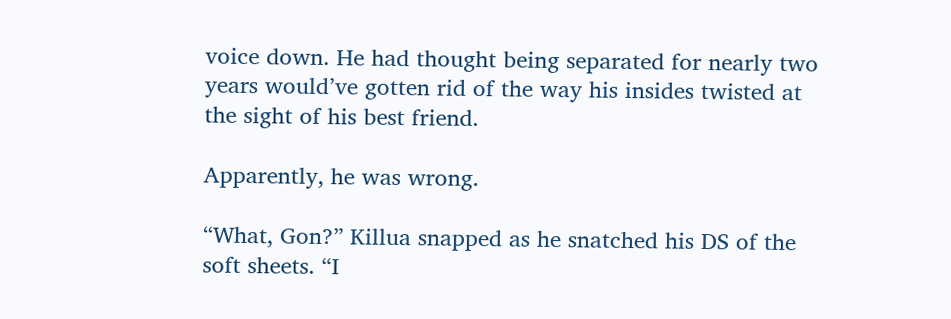voice down. He had thought being separated for nearly two years would’ve gotten rid of the way his insides twisted at the sight of his best friend.

Apparently, he was wrong.

“What, Gon?” Killua snapped as he snatched his DS of the soft sheets. “I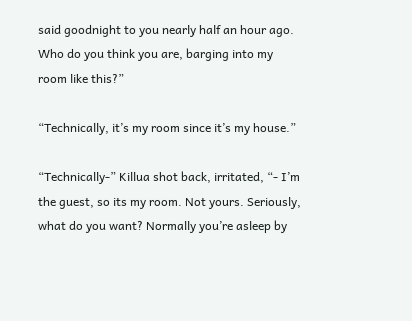said goodnight to you nearly half an hour ago. Who do you think you are, barging into my room like this?”

“Technically, it’s my room since it’s my house.”

“Technically-” Killua shot back, irritated, “- I’m the guest, so its my room. Not yours. Seriously, what do you want? Normally you’re asleep by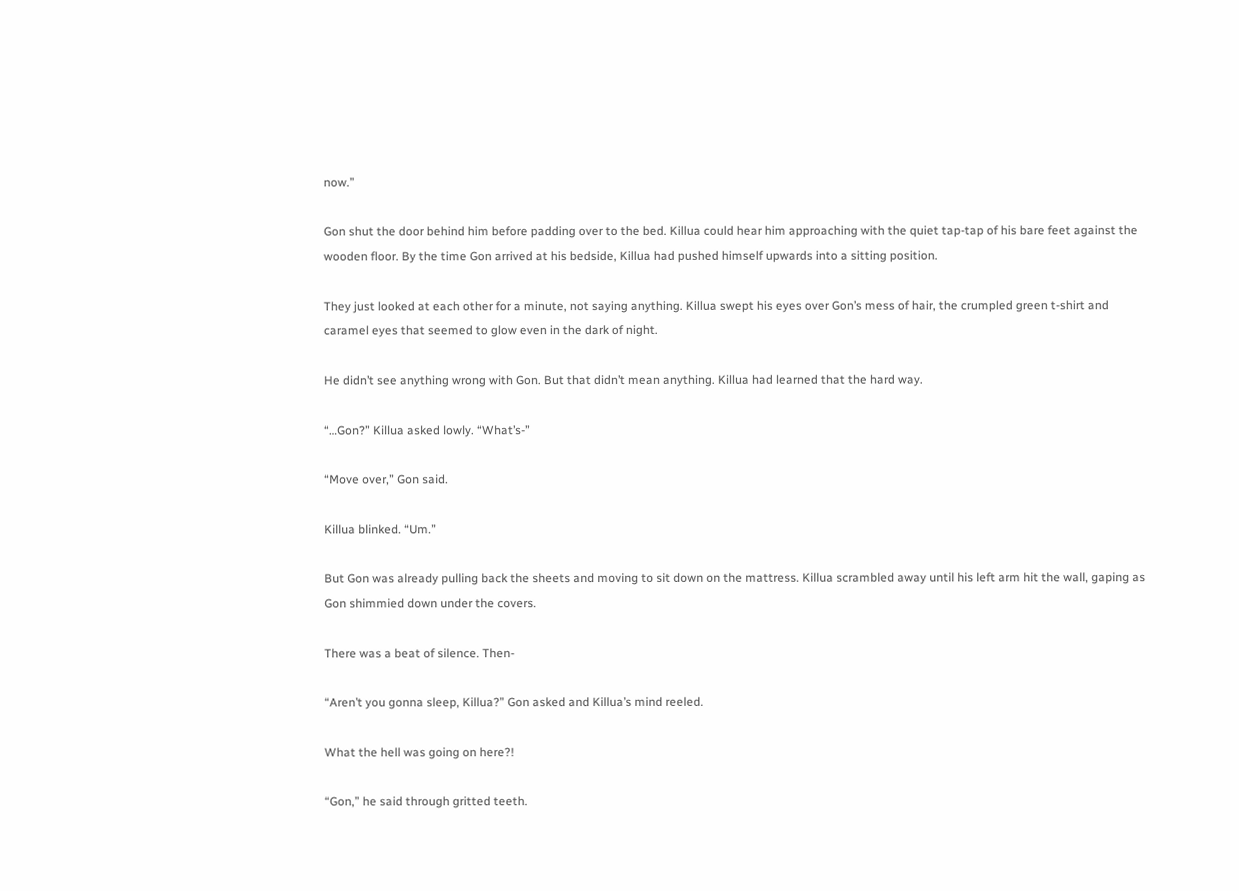now.”

Gon shut the door behind him before padding over to the bed. Killua could hear him approaching with the quiet tap-tap of his bare feet against the wooden floor. By the time Gon arrived at his bedside, Killua had pushed himself upwards into a sitting position.

They just looked at each other for a minute, not saying anything. Killua swept his eyes over Gon’s mess of hair, the crumpled green t-shirt and caramel eyes that seemed to glow even in the dark of night.

He didn’t see anything wrong with Gon. But that didn’t mean anything. Killua had learned that the hard way.

“…Gon?” Killua asked lowly. “What’s-”

“Move over,” Gon said.

Killua blinked. “Um.”

But Gon was already pulling back the sheets and moving to sit down on the mattress. Killua scrambled away until his left arm hit the wall, gaping as Gon shimmied down under the covers.

There was a beat of silence. Then-

“Aren’t you gonna sleep, Killua?” Gon asked and Killua’s mind reeled.

What the hell was going on here?!

“Gon,” he said through gritted teeth.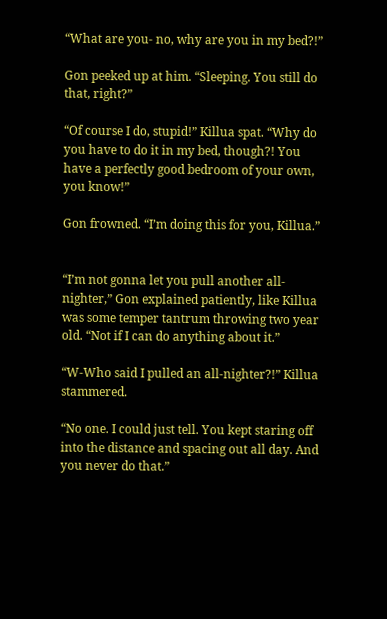“What are you- no, why are you in my bed?!”

Gon peeked up at him. “Sleeping. You still do that, right?”

“Of course I do, stupid!” Killua spat. “Why do you have to do it in my bed, though?! You have a perfectly good bedroom of your own, you know!”

Gon frowned. “I’m doing this for you, Killua.”


“I’m not gonna let you pull another all-nighter,” Gon explained patiently, like Killua was some temper tantrum throwing two year old. “Not if I can do anything about it.”

“W-Who said I pulled an all-nighter?!” Killua stammered.

“No one. I could just tell. You kept staring off into the distance and spacing out all day. And you never do that.”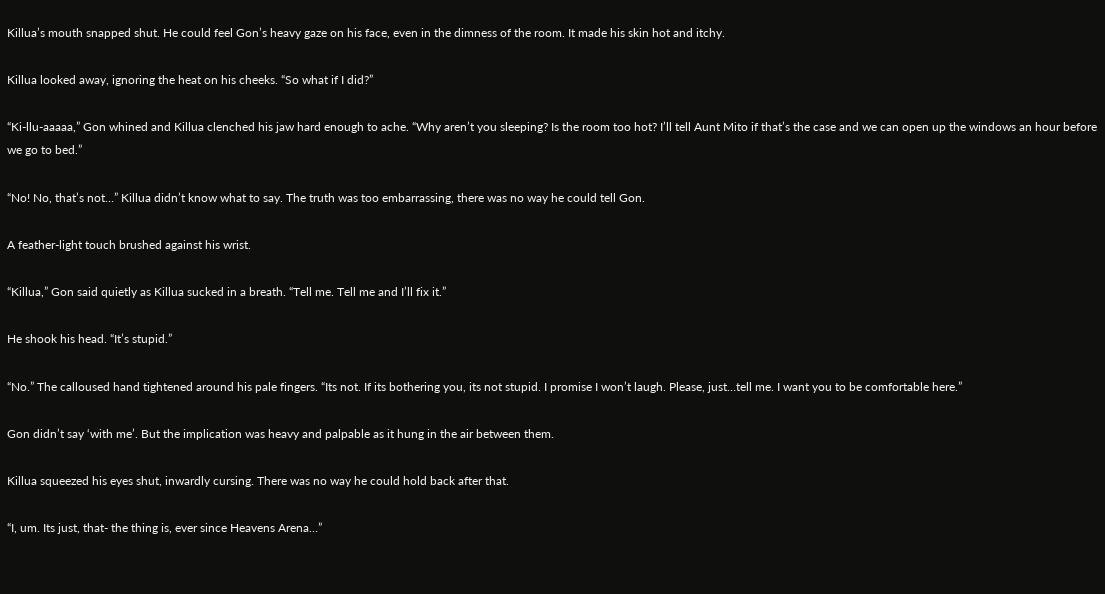Killua’s mouth snapped shut. He could feel Gon’s heavy gaze on his face, even in the dimness of the room. It made his skin hot and itchy.

Killua looked away, ignoring the heat on his cheeks. “So what if I did?”

“Ki-llu-aaaaa,” Gon whined and Killua clenched his jaw hard enough to ache. “Why aren’t you sleeping? Is the room too hot? I’ll tell Aunt Mito if that’s the case and we can open up the windows an hour before we go to bed.”

“No! No, that’s not…” Killua didn’t know what to say. The truth was too embarrassing, there was no way he could tell Gon.

A feather-light touch brushed against his wrist.

“Killua,” Gon said quietly as Killua sucked in a breath. “Tell me. Tell me and I’ll fix it.”

He shook his head. “It’s stupid.”

“No.” The calloused hand tightened around his pale fingers. “Its not. If its bothering you, its not stupid. I promise I won’t laugh. Please, just…tell me. I want you to be comfortable here.”

Gon didn’t say ‘with me’. But the implication was heavy and palpable as it hung in the air between them.

Killua squeezed his eyes shut, inwardly cursing. There was no way he could hold back after that.

“I, um. Its just, that- the thing is, ever since Heavens Arena…”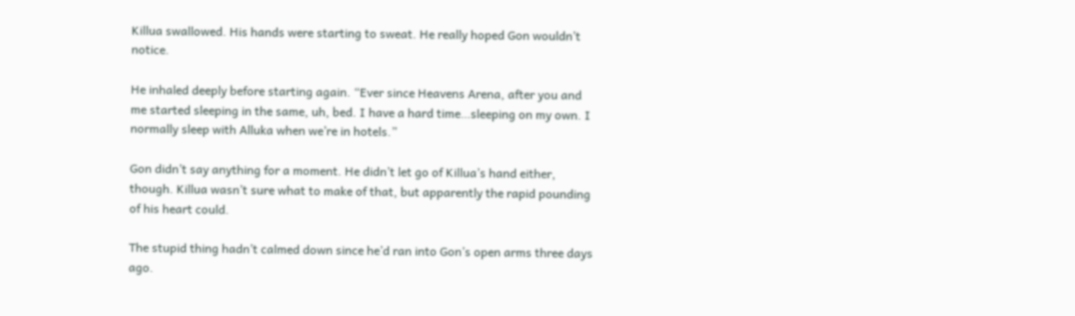Killua swallowed. His hands were starting to sweat. He really hoped Gon wouldn’t notice.

He inhaled deeply before starting again. “Ever since Heavens Arena, after you and me started sleeping in the same, uh, bed. I have a hard time…sleeping on my own. I normally sleep with Alluka when we’re in hotels.”

Gon didn’t say anything for a moment. He didn’t let go of Killua’s hand either, though. Killua wasn’t sure what to make of that, but apparently the rapid pounding of his heart could.

The stupid thing hadn’t calmed down since he’d ran into Gon’s open arms three days ago.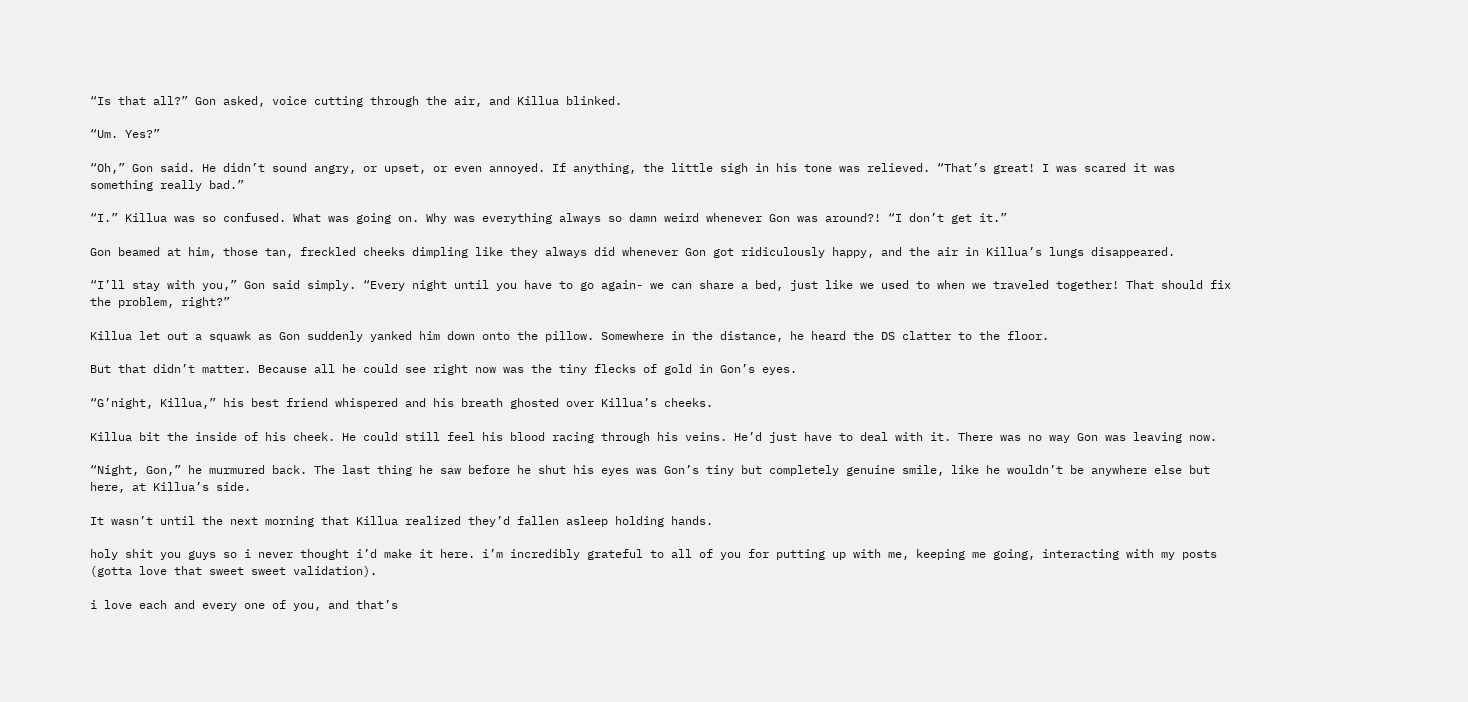“Is that all?” Gon asked, voice cutting through the air, and Killua blinked.

“Um. Yes?”

“Oh,” Gon said. He didn’t sound angry, or upset, or even annoyed. If anything, the little sigh in his tone was relieved. “That’s great! I was scared it was something really bad.”

“I.” Killua was so confused. What was going on. Why was everything always so damn weird whenever Gon was around?! “I don’t get it.”

Gon beamed at him, those tan, freckled cheeks dimpling like they always did whenever Gon got ridiculously happy, and the air in Killua’s lungs disappeared.

“I’ll stay with you,” Gon said simply. “Every night until you have to go again- we can share a bed, just like we used to when we traveled together! That should fix the problem, right?”

Killua let out a squawk as Gon suddenly yanked him down onto the pillow. Somewhere in the distance, he heard the DS clatter to the floor.

But that didn’t matter. Because all he could see right now was the tiny flecks of gold in Gon’s eyes.

“G’night, Killua,” his best friend whispered and his breath ghosted over Killua’s cheeks.

Killua bit the inside of his cheek. He could still feel his blood racing through his veins. He’d just have to deal with it. There was no way Gon was leaving now.

“Night, Gon,” he murmured back. The last thing he saw before he shut his eyes was Gon’s tiny but completely genuine smile, like he wouldn’t be anywhere else but here, at Killua’s side.

It wasn’t until the next morning that Killua realized they’d fallen asleep holding hands.

holy shit you guys so i never thought i’d make it here. i’m incredibly grateful to all of you for putting up with me, keeping me going, interacting with my posts (gotta love that sweet sweet validation).

i love each and every one of you, and that’s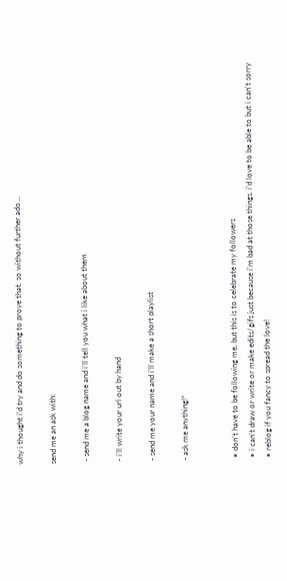why i thought i’d try and do something to prove that. so without further ado…

send me an ask with:

 - send me a blog name and i’ll tell you what i like about them

 - i’ll write your url out by hand

 - send me your name and i’ll make a short playlist

 - ask me anything!*


  • don’t have to be following me, but this is to celebrate my followers
  • i can’t draw or write or make edits/gifs just because i’m bad at those things. i’d love to be able to but i can’t sorry
  • reblog if you fancy to spread the love!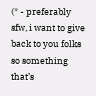(* - preferably sfw, i want to give back to you folks so something that’s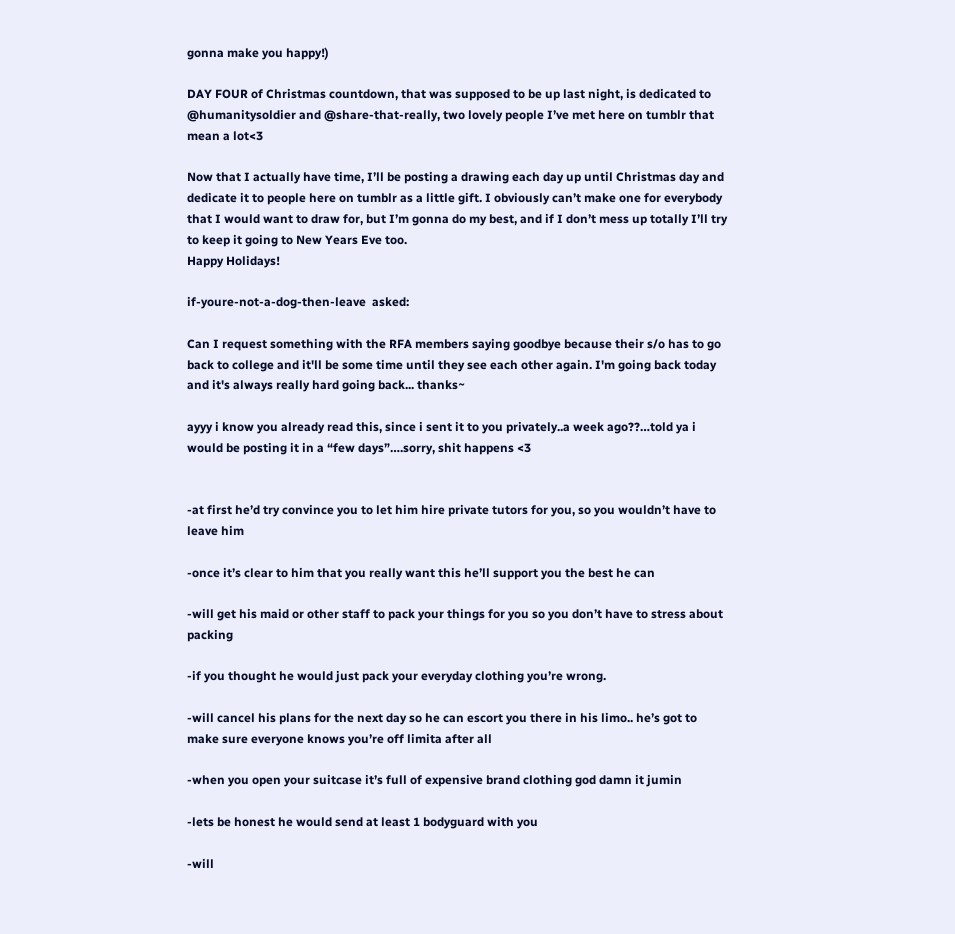gonna make you happy!)

DAY FOUR of Christmas countdown, that was supposed to be up last night, is dedicated to @humanitysoldier and @share-that-really, two lovely people I’ve met here on tumblr that mean a lot<3

Now that I actually have time, I’ll be posting a drawing each day up until Christmas day and dedicate it to people here on tumblr as a little gift. I obviously can’t make one for everybody that I would want to draw for, but I’m gonna do my best, and if I don’t mess up totally I’ll try to keep it going to New Years Eve too.
Happy Holidays!

if-youre-not-a-dog-then-leave  asked:

Can I request something with the RFA members saying goodbye because their s/o has to go back to college and it'll be some time until they see each other again. I'm going back today and it's always really hard going back... thanks~

ayyy i know you already read this, since i sent it to you privately..a week ago??…told ya i would be posting it in a “few days”….sorry, shit happens <3


-at first he’d try convince you to let him hire private tutors for you, so you wouldn’t have to leave him

-once it’s clear to him that you really want this he’ll support you the best he can

-will get his maid or other staff to pack your things for you so you don’t have to stress about packing

-if you thought he would just pack your everyday clothing you’re wrong.

-will cancel his plans for the next day so he can escort you there in his limo.. he’s got to make sure everyone knows you’re off limita after all

-when you open your suitcase it’s full of expensive brand clothing god damn it jumin

-lets be honest he would send at least 1 bodyguard with you

-will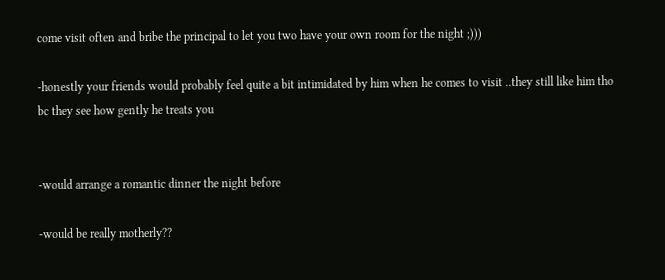come visit often and bribe the principal to let you two have your own room for the night ;)))

-honestly your friends would probably feel quite a bit intimidated by him when he comes to visit ..they still like him tho bc they see how gently he treats you


-would arrange a romantic dinner the night before

-would be really motherly??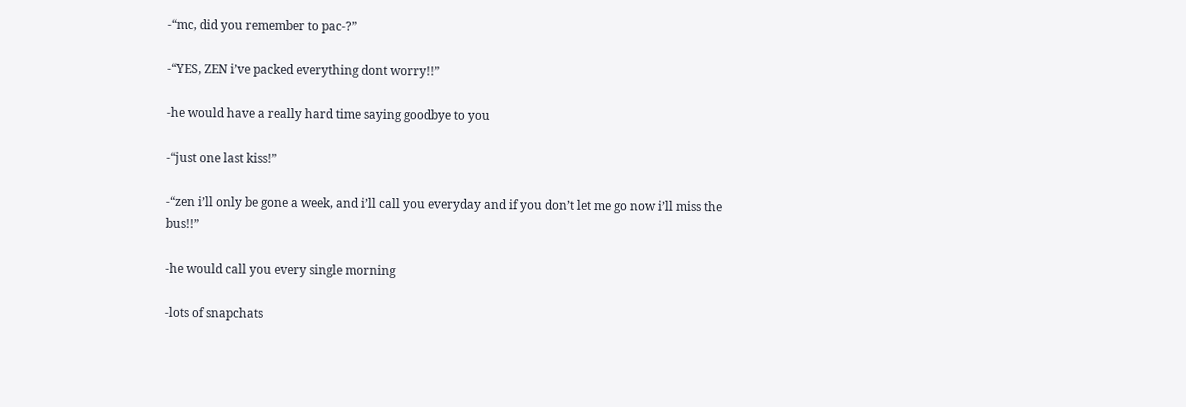-“mc, did you remember to pac-?”

-“YES, ZEN i’ve packed everything dont worry!!”

-he would have a really hard time saying goodbye to you

-“just one last kiss!”

-“zen i’ll only be gone a week, and i’ll call you everyday and if you don’t let me go now i’ll miss the bus!!”

-he would call you every single morning

-lots of snapchats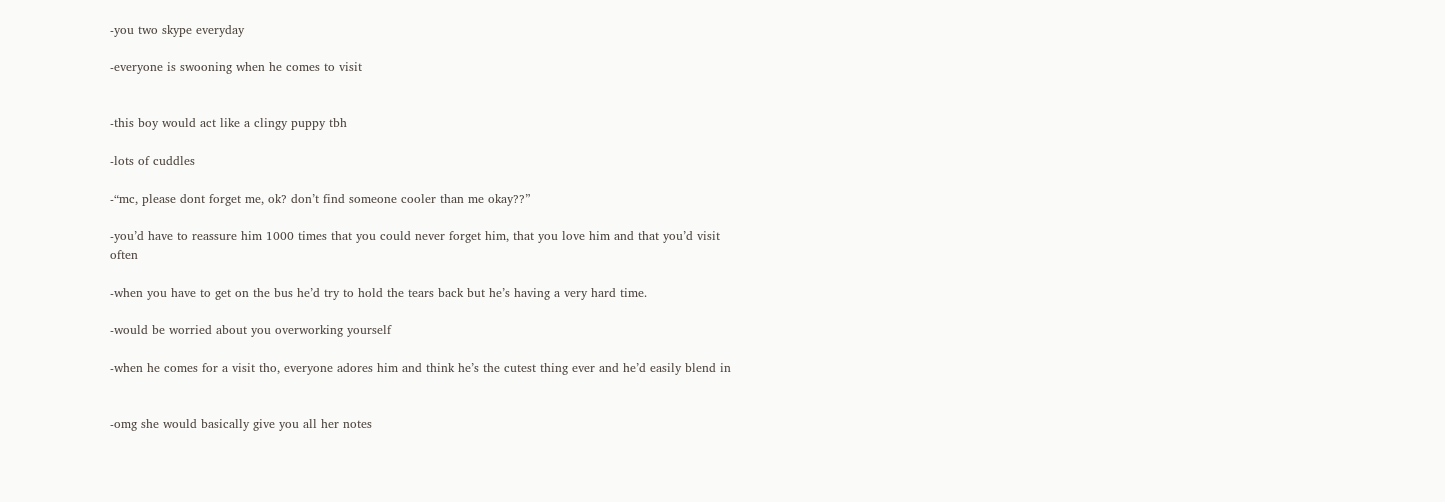-you two skype everyday

-everyone is swooning when he comes to visit


-this boy would act like a clingy puppy tbh

-lots of cuddles

-“mc, please dont forget me, ok? don’t find someone cooler than me okay??”

-you’d have to reassure him 1000 times that you could never forget him, that you love him and that you’d visit often

-when you have to get on the bus he’d try to hold the tears back but he’s having a very hard time.

-would be worried about you overworking yourself

-when he comes for a visit tho, everyone adores him and think he’s the cutest thing ever and he’d easily blend in


-omg she would basically give you all her notes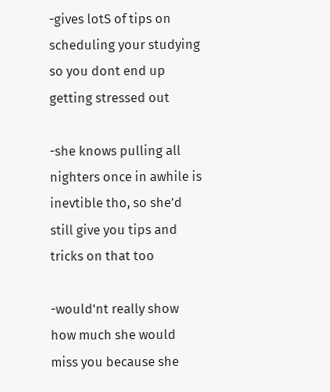-gives lotS of tips on scheduling your studying so you dont end up getting stressed out

-she knows pulling all nighters once in awhile is inevtible tho, so she’d still give you tips and tricks on that too

-would'nt really show how much she would miss you because she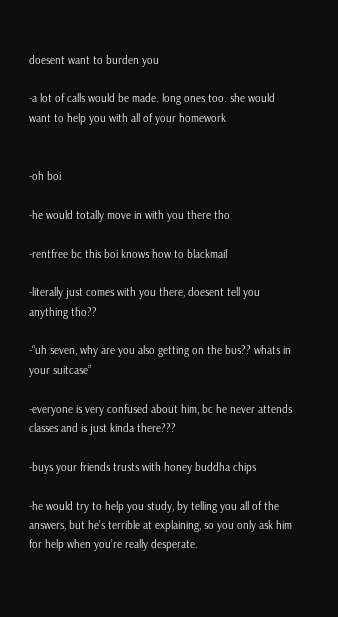doesent want to burden you

-a lot of calls would be made. long ones too. she would want to help you with all of your homework


-oh boi

-he would totally move in with you there tho

-rentfree bc this boi knows how to blackmail

-literally just comes with you there, doesent tell you anything tho??

-“uh seven, why are you also getting on the bus?? whats in your suitcase”

-everyone is very confused about him, bc he never attends classes and is just kinda there???

-buys your friends trusts with honey buddha chips

-he would try to help you study, by telling you all of the answers, but he’s terrible at explaining, so you only ask him for help when you’re really desperate.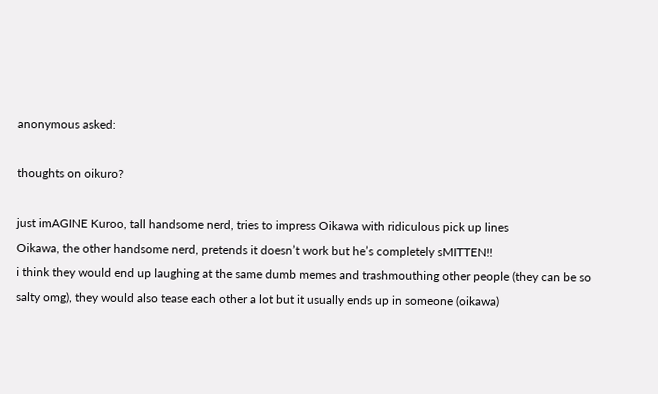anonymous asked:

thoughts on oikuro?

just imAGINE Kuroo, tall handsome nerd, tries to impress Oikawa with ridiculous pick up lines
Oikawa, the other handsome nerd, pretends it doesn’t work but he’s completely sMITTEN!!
i think they would end up laughing at the same dumb memes and trashmouthing other people (they can be so salty omg), they would also tease each other a lot but it usually ends up in someone (oikawa)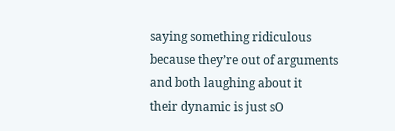saying something ridiculous because they’re out of arguments and both laughing about it
their dynamic is just sO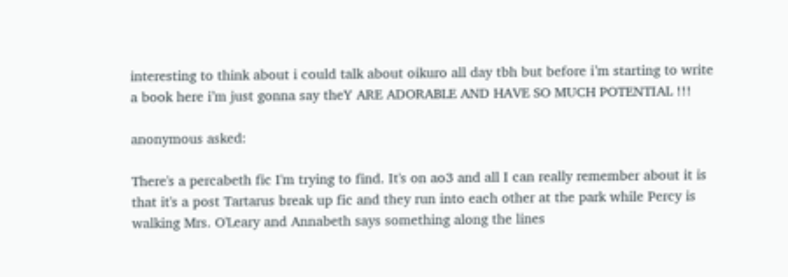interesting to think about i could talk about oikuro all day tbh but before i’m starting to write a book here i’m just gonna say theY ARE ADORABLE AND HAVE SO MUCH POTENTIAL !!!

anonymous asked:

There's a percabeth fic I'm trying to find. It's on ao3 and all I can really remember about it is that it's a post Tartarus break up fic and they run into each other at the park while Percy is walking Mrs. O'Leary and Annabeth says something along the lines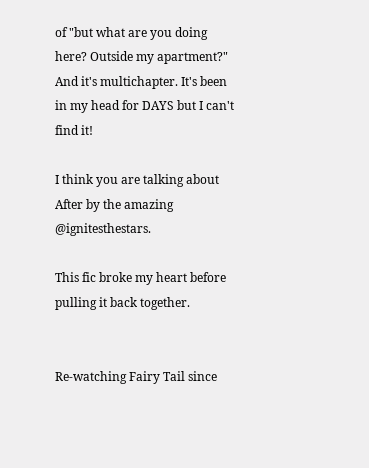of "but what are you doing here? Outside my apartment?" And it's multichapter. It's been in my head for DAYS but I can't find it!

I think you are talking about After by the amazing @ignitesthestars.

This fic broke my heart before pulling it back together.


Re-watching Fairy Tail since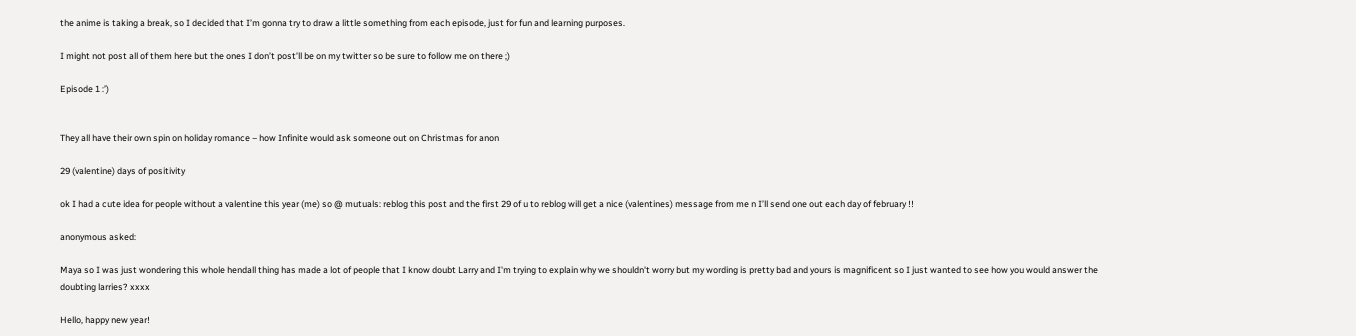the anime is taking a break, so I decided that I’m gonna try to draw a little something from each episode, just for fun and learning purposes.

I might not post all of them here but the ones I don’t post’ll be on my twitter so be sure to follow me on there ;)

Episode 1 :’)


They all have their own spin on holiday romance – how Infinite would ask someone out on Christmas for anon

29 (valentine) days of positivity

ok I had a cute idea for people without a valentine this year (me) so @ mutuals: reblog this post and the first 29 of u to reblog will get a nice (valentines) message from me n I’ll send one out each day of february !!

anonymous asked:

Maya so I was just wondering this whole hendall thing has made a lot of people that I know doubt Larry and I'm trying to explain why we shouldn't worry but my wording is pretty bad and yours is magnificent so I just wanted to see how you would answer the doubting larries? xxxx

Hello, happy new year!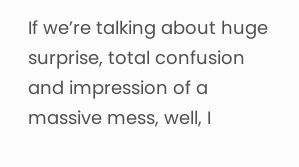If we’re talking about huge surprise, total confusion and impression of a massive mess, well, I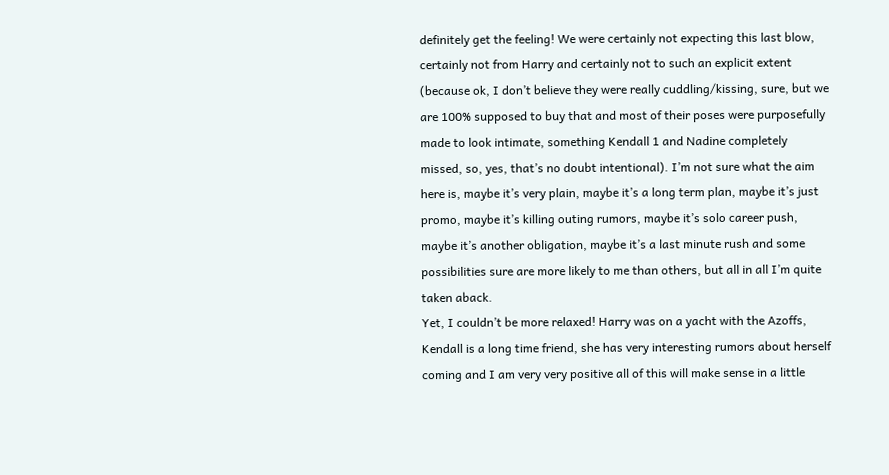definitely get the feeling! We were certainly not expecting this last blow, certainly not from Harry and certainly not to such an explicit extent (because ok, I don’t believe they were really cuddling/kissing, sure, but we are 100% supposed to buy that and most of their poses were purposefully made to look intimate, something Kendall 1 and Nadine completely missed, so, yes, that’s no doubt intentional). I’m not sure what the aim here is, maybe it’s very plain, maybe it’s a long term plan, maybe it’s just promo, maybe it’s killing outing rumors, maybe it’s solo career push, maybe it’s another obligation, maybe it’s a last minute rush and some possibilities sure are more likely to me than others, but all in all I’m quite taken aback.
Yet, I couldn’t be more relaxed! Harry was on a yacht with the Azoffs, Kendall is a long time friend, she has very interesting rumors about herself coming and I am very very positive all of this will make sense in a little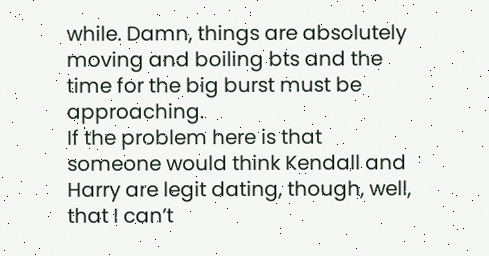while. Damn, things are absolutely moving and boiling bts and the time for the big burst must be approaching.
If the problem here is that someone would think Kendall and Harry are legit dating, though, well, that I can’t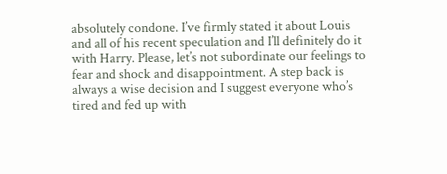absolutely condone. I’ve firmly stated it about Louis and all of his recent speculation and I’ll definitely do it with Harry. Please, let’s not subordinate our feelings to fear and shock and disappointment. A step back is always a wise decision and I suggest everyone who’s tired and fed up with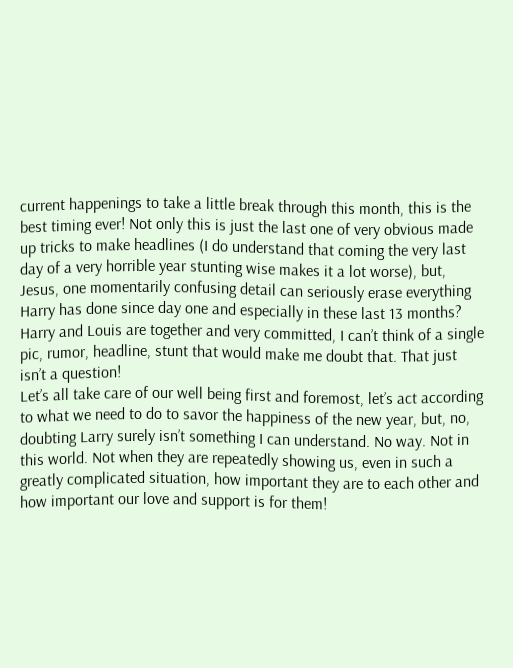current happenings to take a little break through this month, this is the best timing ever! Not only this is just the last one of very obvious made up tricks to make headlines (I do understand that coming the very last day of a very horrible year stunting wise makes it a lot worse), but, Jesus, one momentarily confusing detail can seriously erase everything Harry has done since day one and especially in these last 13 months? Harry and Louis are together and very committed, I can’t think of a single pic, rumor, headline, stunt that would make me doubt that. That just isn’t a question!
Let’s all take care of our well being first and foremost, let’s act according to what we need to do to savor the happiness of the new year, but, no, doubting Larry surely isn’t something I can understand. No way. Not in this world. Not when they are repeatedly showing us, even in such a greatly complicated situation, how important they are to each other and how important our love and support is for them!